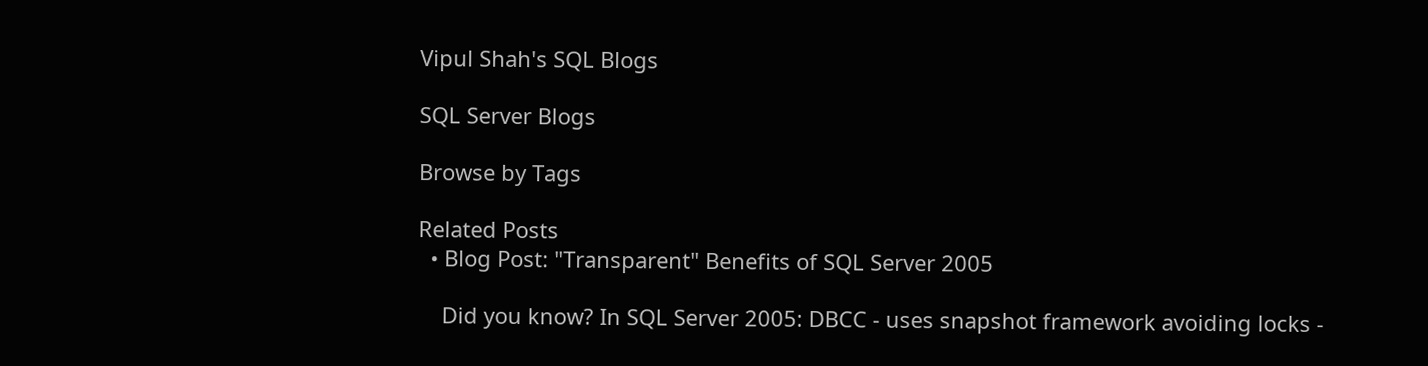Vipul Shah's SQL Blogs

SQL Server Blogs

Browse by Tags

Related Posts
  • Blog Post: "Transparent" Benefits of SQL Server 2005

    Did you know? In SQL Server 2005: DBCC - uses snapshot framework avoiding locks -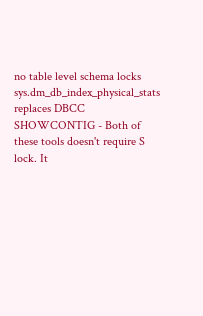no table level schema locks sys.dm_db_index_physical_stats replaces DBCC SHOWCONTIG - Both of these tools doesn't require S lock. It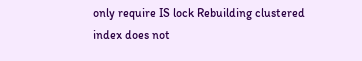only require IS lock Rebuilding clustered index does not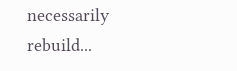necessarily rebuild...